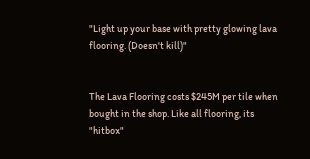"Light up your base with pretty glowing lava flooring. (Doesn't kill)"


The Lava Flooring costs $245M per tile when bought in the shop. Like all flooring, its "hitbox"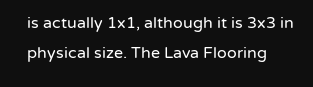is actually 1x1, although it is 3x3 in physical size. The Lava Flooring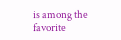is among the favorite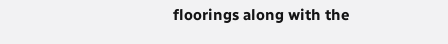floorings along with the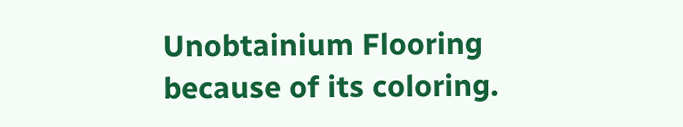Unobtainium Flooring because of its coloring.